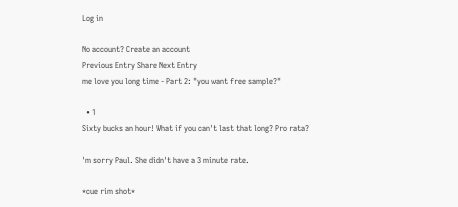Log in

No account? Create an account
Previous Entry Share Next Entry
me love you long time - Part 2: "you want free sample?"

  • 1
Sixty bucks an hour! What if you can't last that long? Pro rata?

'm sorry Paul. She didn't have a 3 minute rate.

*cue rim shot*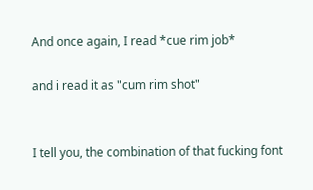And once again, I read *cue rim job*

and i read it as "cum rim shot"


I tell you, the combination of that fucking font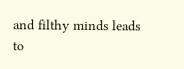and filthy minds leads to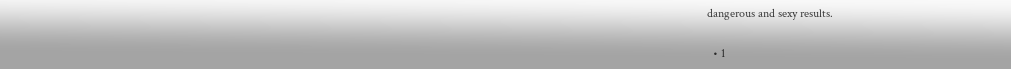dangerous and sexy results.

  • 1